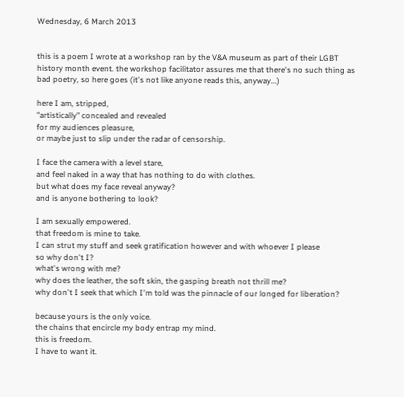Wednesday, 6 March 2013


this is a poem I wrote at a workshop ran by the V&A museum as part of their LGBT history month event. the workshop facilitator assures me that there's no such thing as bad poetry, so here goes (it's not like anyone reads this, anyway...)

here I am, stripped,
"artistically" concealed and revealed
for my audiences pleasure,
or maybe just to slip under the radar of censorship.

I face the camera with a level stare,
and feel naked in a way that has nothing to do with clothes.
but what does my face reveal anyway?
and is anyone bothering to look?

I am sexually empowered.
that freedom is mine to take.
I can strut my stuff and seek gratification however and with whoever I please
so why don't I?
what's wrong with me?
why does the leather, the soft skin, the gasping breath not thrill me?
why don't I seek that which I'm told was the pinnacle of our longed for liberation?

because yours is the only voice.
the chains that encircle my body entrap my mind.
this is freedom.
I have to want it.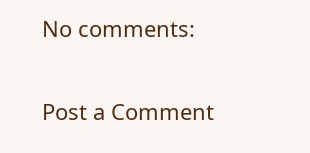No comments:

Post a Comment